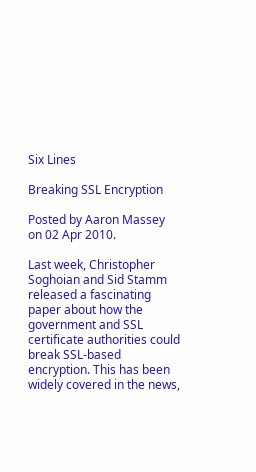Six Lines

Breaking SSL Encryption

Posted by Aaron Massey on 02 Apr 2010.

Last week, Christopher Soghoian and Sid Stamm released a fascinating paper about how the government and SSL certificate authorities could break SSL-based encryption. This has been widely covered in the news,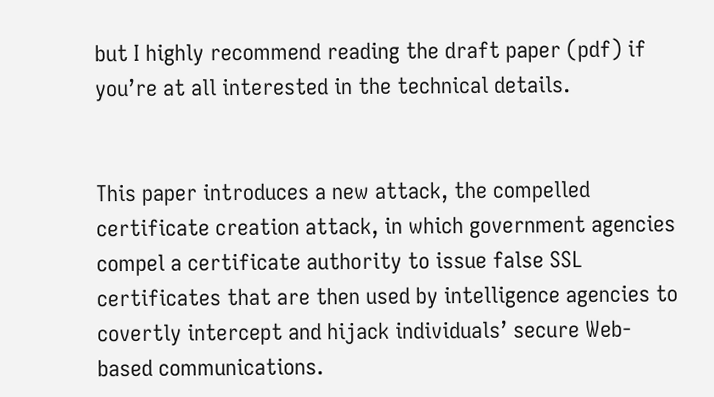but I highly recommend reading the draft paper (pdf) if you’re at all interested in the technical details.


This paper introduces a new attack, the compelled certificate creation attack, in which government agencies compel a certificate authority to issue false SSL certificates that are then used by intelligence agencies to covertly intercept and hijack individuals’ secure Web-based communications.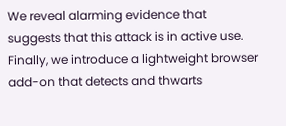We reveal alarming evidence that suggests that this attack is in active use. Finally, we introduce a lightweight browser add-on that detects and thwarts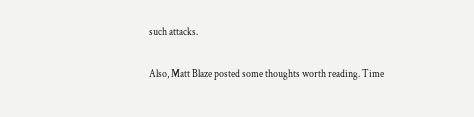such attacks.

Also, Matt Blaze posted some thoughts worth reading. Time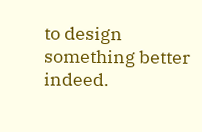to design something better indeed.